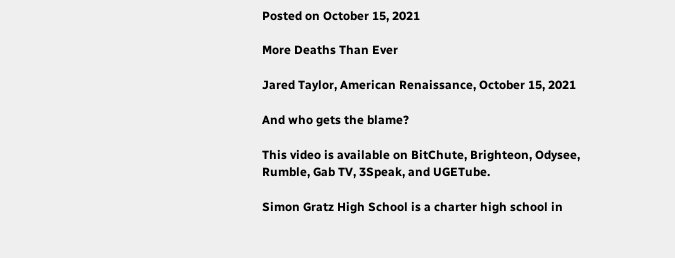Posted on October 15, 2021

More Deaths Than Ever

Jared Taylor, American Renaissance, October 15, 2021

And who gets the blame?

This video is available on BitChute, Brighteon, Odysee, Rumble, Gab TV, 3Speak, and UGETube.

Simon Gratz High School is a charter high school in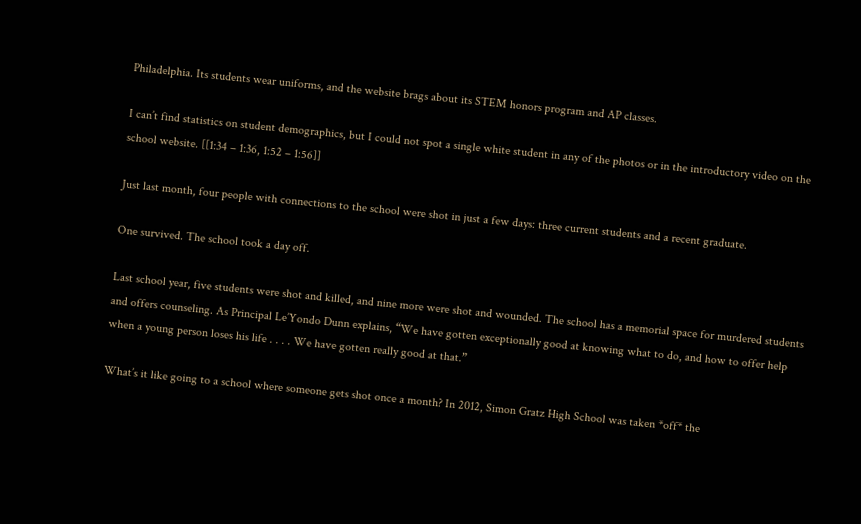Philadelphia. Its students wear uniforms, and the website brags about its STEM honors program and AP classes.

I can’t find statistics on student demographics, but I could not spot a single white student in any of the photos or in the introductory video on the school website. [[1:34 – 1:36, 1:52 – 1:56]]

Just last month, four people with connections to the school were shot in just a few days: three current students and a recent graduate.

One survived. The school took a day off.

Last school year, five students were shot and killed, and nine more were shot and wounded. The school has a memorial space for murdered students and offers counseling. As Principal Le’Yondo Dunn explains, “We have gotten exceptionally good at knowing what to do, and how to offer help when a young person loses his life . . . . We have gotten really good at that.”

What’s it like going to a school where someone gets shot once a month? In 2012, Simon Gratz High School was taken *off* the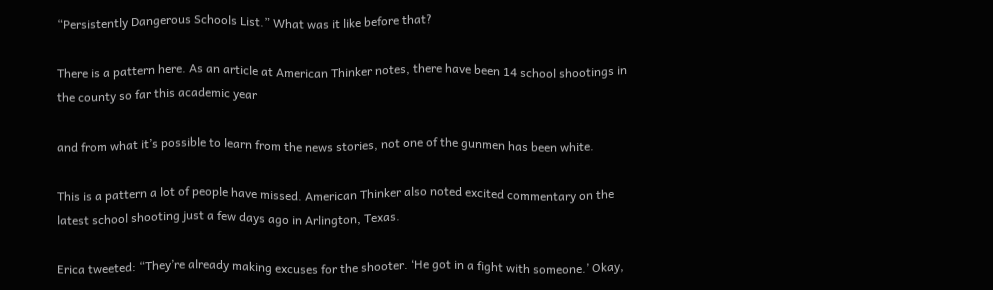“Persistently Dangerous Schools List.” What was it like before that?

There is a pattern here. As an article at American Thinker notes, there have been 14 school shootings in the county so far this academic year

and from what it’s possible to learn from the news stories, not one of the gunmen has been white.

This is a pattern a lot of people have missed. American Thinker also noted excited commentary on the latest school shooting just a few days ago in Arlington, Texas.

Erica tweeted: “They’re already making excuses for the shooter. ‘He got in a fight with someone.’ Okay,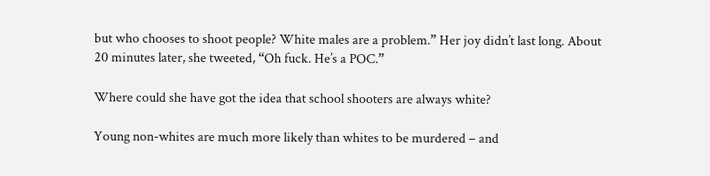but who chooses to shoot people? White males are a problem.” Her joy didn’t last long. About 20 minutes later, she tweeted, “Oh fuck. He’s a POC.”

Where could she have got the idea that school shooters are always white?

Young non-whites are much more likely than whites to be murdered – and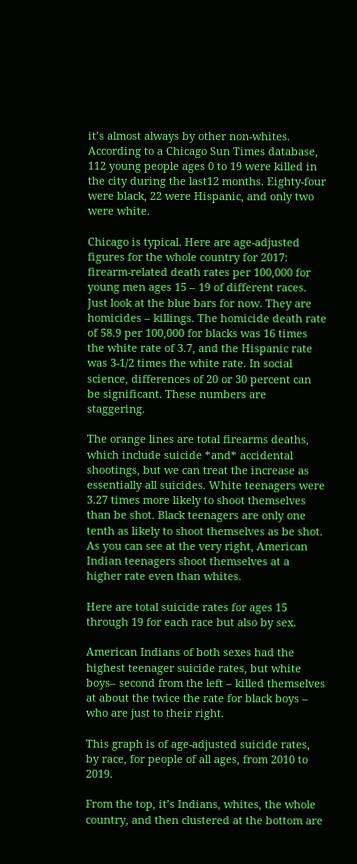it’s almost always by other non-whites. According to a Chicago Sun Times database, 112 young people ages 0 to 19 were killed in the city during the last12 months. Eighty-four were black, 22 were Hispanic, and only two were white.

Chicago is typical. Here are age-adjusted figures for the whole country for 2017: firearm-related death rates per 100,000 for young men ages 15 – 19 of different races. Just look at the blue bars for now. They are homicides – killings. The homicide death rate of 58.9 per 100,000 for blacks was 16 times the white rate of 3.7, and the Hispanic rate was 3-1/2 times the white rate. In social science, differences of 20 or 30 percent can be significant. These numbers are staggering.

The orange lines are total firearms deaths, which include suicide *and* accidental shootings, but we can treat the increase as essentially all suicides. White teenagers were 3.27 times more likely to shoot themselves than be shot. Black teenagers are only one tenth as likely to shoot themselves as be shot. As you can see at the very right, American Indian teenagers shoot themselves at a higher rate even than whites.

Here are total suicide rates for ages 15 through 19 for each race but also by sex.

American Indians of both sexes had the highest teenager suicide rates, but white boys– second from the left – killed themselves at about the twice the rate for black boys – who are just to their right.

This graph is of age-adjusted suicide rates, by race, for people of all ages, from 2010 to 2019.

From the top, it’s Indians, whites, the whole country, and then clustered at the bottom are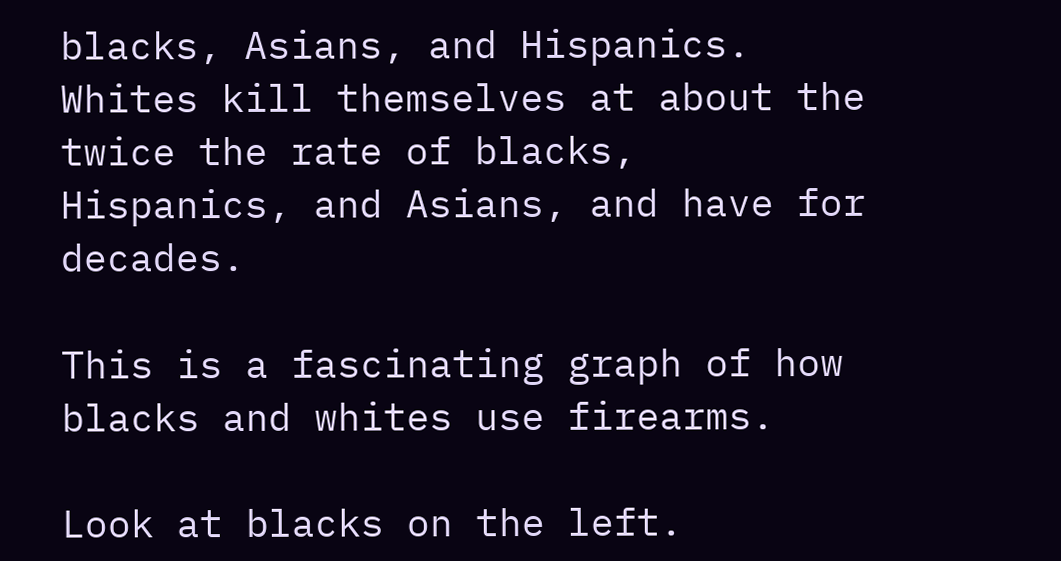blacks, Asians, and Hispanics. Whites kill themselves at about the twice the rate of blacks, Hispanics, and Asians, and have for decades.

This is a fascinating graph of how blacks and whites use firearms.

Look at blacks on the left.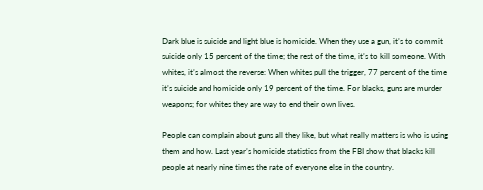Dark blue is suicide and light blue is homicide. When they use a gun, it’s to commit suicide only 15 percent of the time; the rest of the time, it’s to kill someone. With whites, it’s almost the reverse: When whites pull the trigger, 77 percent of the time it’s suicide and homicide only 19 percent of the time. For blacks, guns are murder weapons; for whites they are way to end their own lives.

People can complain about guns all they like, but what really matters is who is using them and how. Last year’s homicide statistics from the FBI show that blacks kill people at nearly nine times the rate of everyone else in the country.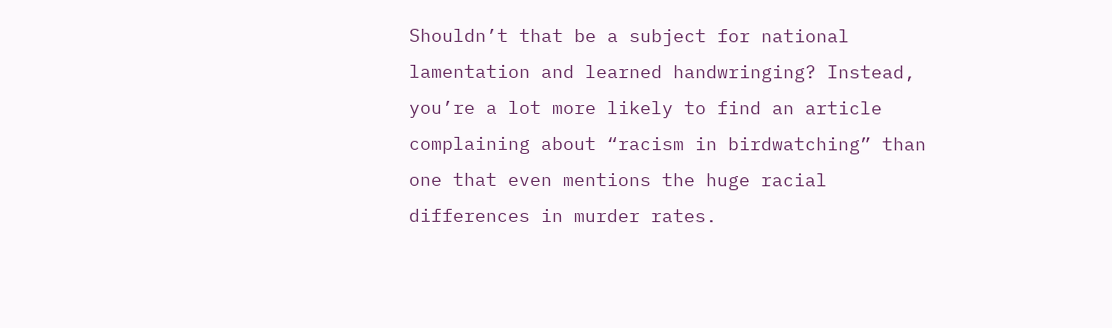Shouldn’t that be a subject for national lamentation and learned handwringing? Instead, you’re a lot more likely to find an article complaining about “racism in birdwatching” than one that even mentions the huge racial differences in murder rates.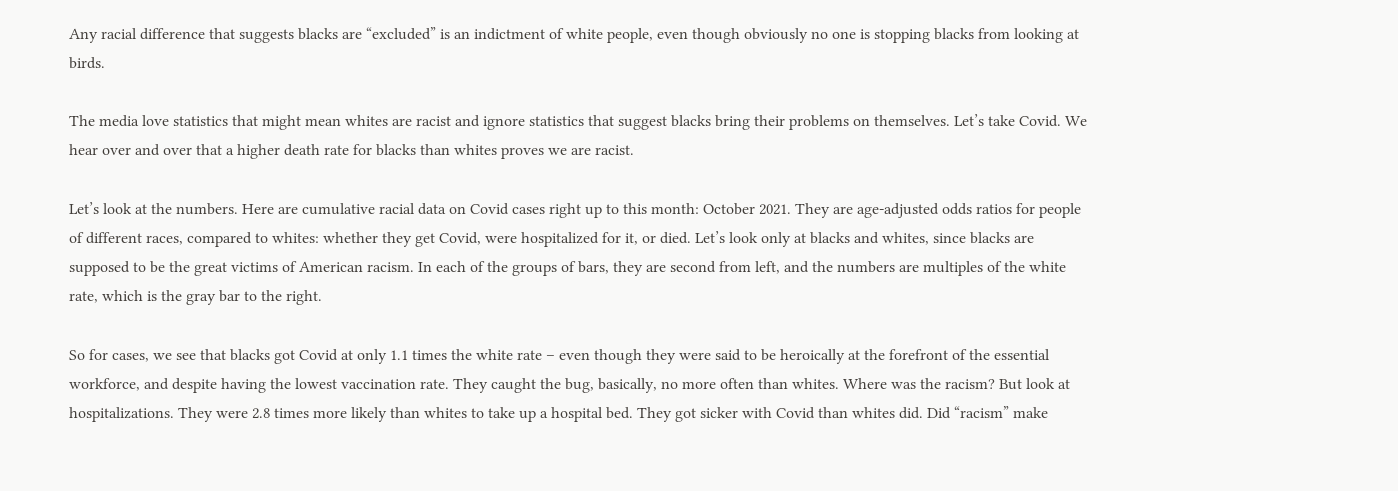Any racial difference that suggests blacks are “excluded” is an indictment of white people, even though obviously no one is stopping blacks from looking at birds.

The media love statistics that might mean whites are racist and ignore statistics that suggest blacks bring their problems on themselves. Let’s take Covid. We hear over and over that a higher death rate for blacks than whites proves we are racist.

Let’s look at the numbers. Here are cumulative racial data on Covid cases right up to this month: October 2021. They are age-adjusted odds ratios for people of different races, compared to whites: whether they get Covid, were hospitalized for it, or died. Let’s look only at blacks and whites, since blacks are supposed to be the great victims of American racism. In each of the groups of bars, they are second from left, and the numbers are multiples of the white rate, which is the gray bar to the right.

So for cases, we see that blacks got Covid at only 1.1 times the white rate – even though they were said to be heroically at the forefront of the essential workforce, and despite having the lowest vaccination rate. They caught the bug, basically, no more often than whites. Where was the racism? But look at hospitalizations. They were 2.8 times more likely than whites to take up a hospital bed. They got sicker with Covid than whites did. Did “racism” make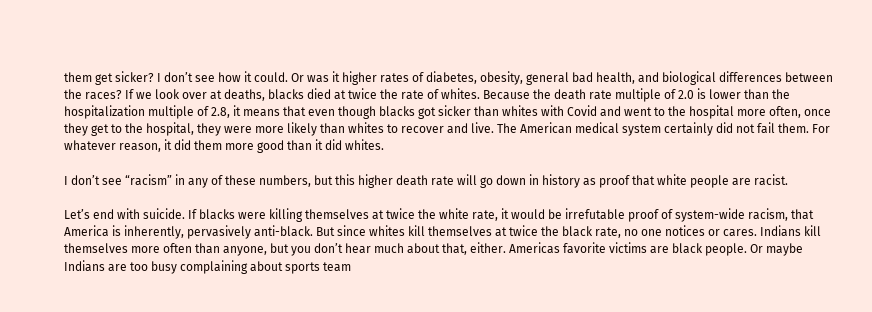them get sicker? I don’t see how it could. Or was it higher rates of diabetes, obesity, general bad health, and biological differences between the races? If we look over at deaths, blacks died at twice the rate of whites. Because the death rate multiple of 2.0 is lower than the hospitalization multiple of 2.8, it means that even though blacks got sicker than whites with Covid and went to the hospital more often, once they get to the hospital, they were more likely than whites to recover and live. The American medical system certainly did not fail them. For whatever reason, it did them more good than it did whites.

I don’t see “racism” in any of these numbers, but this higher death rate will go down in history as proof that white people are racist.

Let’s end with suicide. If blacks were killing themselves at twice the white rate, it would be irrefutable proof of system-wide racism, that America is inherently, pervasively anti-black. But since whites kill themselves at twice the black rate, no one notices or cares. Indians kill themselves more often than anyone, but you don’t hear much about that, either. Americas favorite victims are black people. Or maybe Indians are too busy complaining about sports team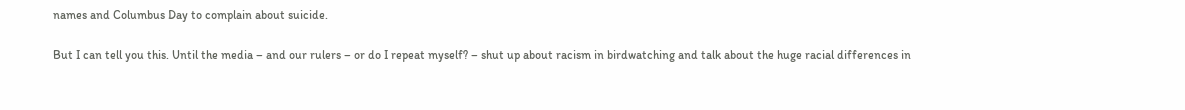names and Columbus Day to complain about suicide.

But I can tell you this. Until the media – and our rulers – or do I repeat myself? – shut up about racism in birdwatching and talk about the huge racial differences in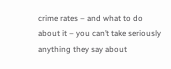crime rates – and what to do about it – you can’t take seriously anything they say about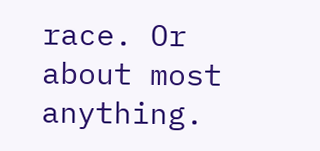race. Or about most anything.